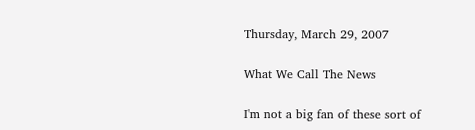Thursday, March 29, 2007

What We Call The News

I'm not a big fan of these sort of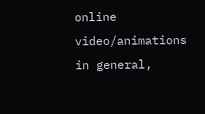online video/animations in general,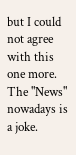but I could not agree with this one more. The "News" nowadays is a joke.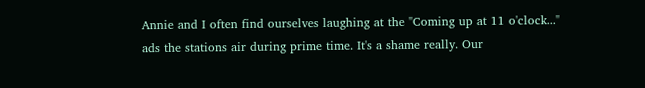Annie and I often find ourselves laughing at the "Coming up at 11 o'clock..." ads the stations air during prime time. It's a shame really. Our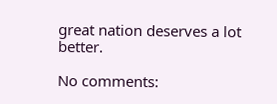great nation deserves a lot better.

No comments: